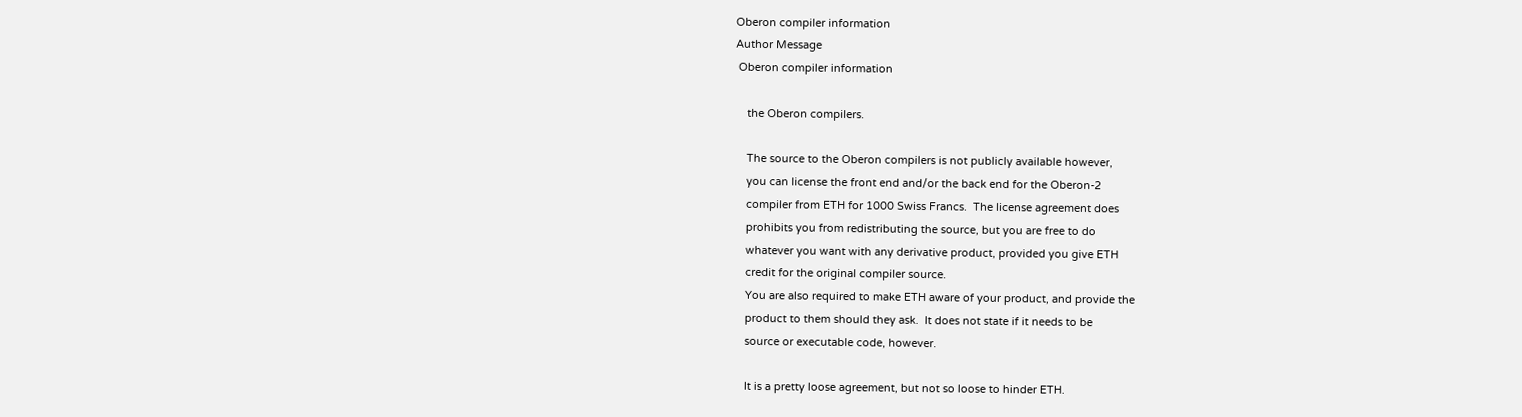Oberon compiler information
Author Message
 Oberon compiler information

    the Oberon compilers.

    The source to the Oberon compilers is not publicly available however,
    you can license the front end and/or the back end for the Oberon-2
    compiler from ETH for 1000 Swiss Francs.  The license agreement does
    prohibits you from redistributing the source, but you are free to do
    whatever you want with any derivative product, provided you give ETH
    credit for the original compiler source.
    You are also required to make ETH aware of your product, and provide the
    product to them should they ask.  It does not state if it needs to be
    source or executable code, however.

    It is a pretty loose agreement, but not so loose to hinder ETH.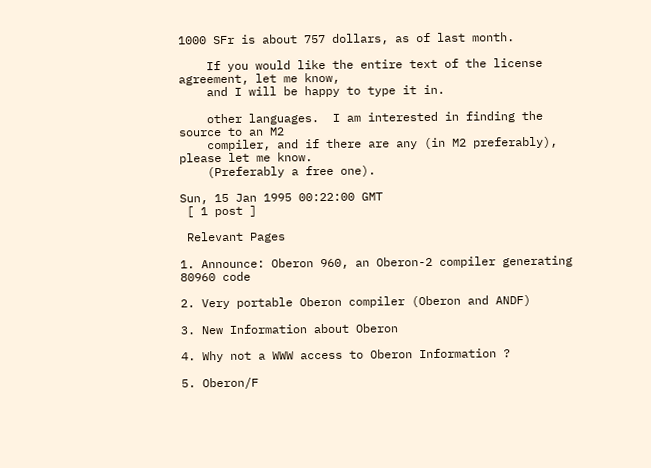1000 SFr is about 757 dollars, as of last month.

    If you would like the entire text of the license agreement, let me know,
    and I will be happy to type it in.

    other languages.  I am interested in finding the source to an M2
    compiler, and if there are any (in M2 preferably), please let me know.
    (Preferably a free one).

Sun, 15 Jan 1995 00:22:00 GMT
 [ 1 post ]

 Relevant Pages

1. Announce: Oberon 960, an Oberon-2 compiler generating 80960 code

2. Very portable Oberon compiler (Oberon and ANDF)

3. New Information about Oberon

4. Why not a WWW access to Oberon Information ?

5. Oberon/F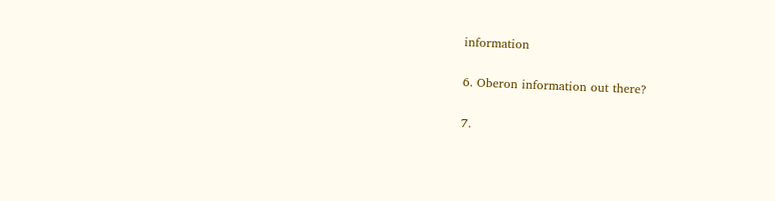information

6. Oberon information out there?

7.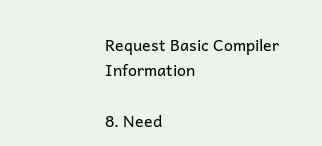Request Basic Compiler Information

8. Need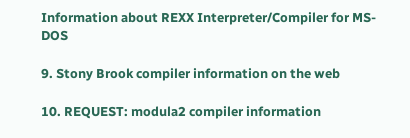Information about REXX Interpreter/Compiler for MS-DOS

9. Stony Brook compiler information on the web

10. REQUEST: modula2 compiler information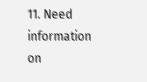11. Need information on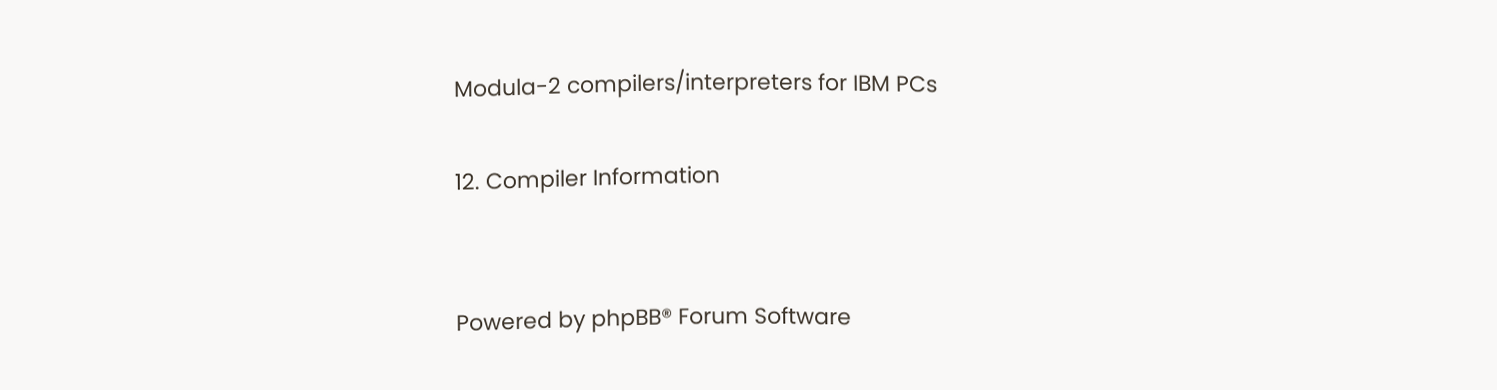Modula-2 compilers/interpreters for IBM PCs

12. Compiler Information


Powered by phpBB® Forum Software